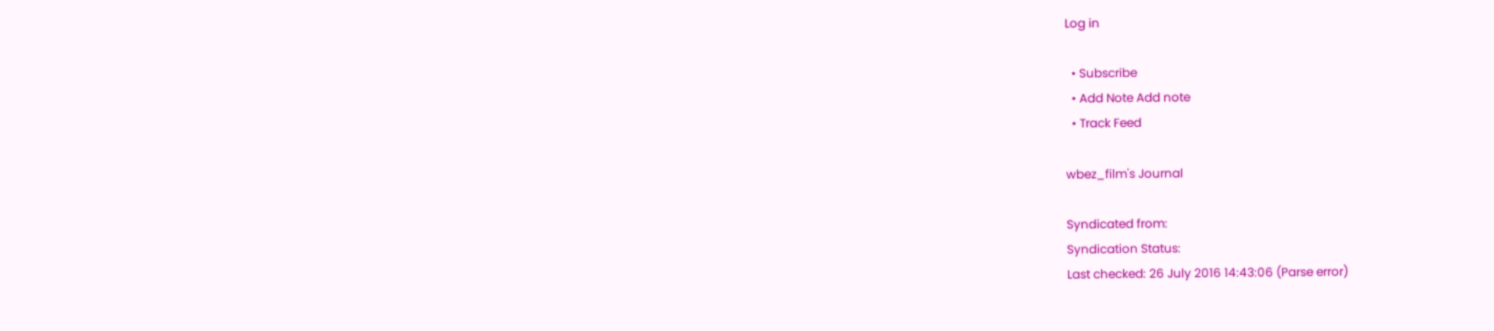Log in

  • Subscribe
  • Add Note Add note
  • Track Feed

wbez_film's Journal

Syndicated from:
Syndication Status:
Last checked: 26 July 2016 14:43:06 (Parse error)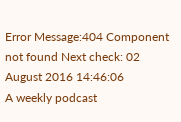Error Message:404 Component not found Next check: 02 August 2016 14:46:06
A weekly podcast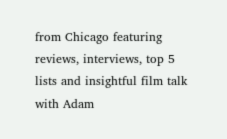from Chicago featuring reviews, interviews, top 5 lists and insightful film talk with Adam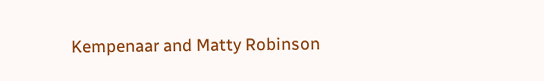Kempenaar and Matty Robinson